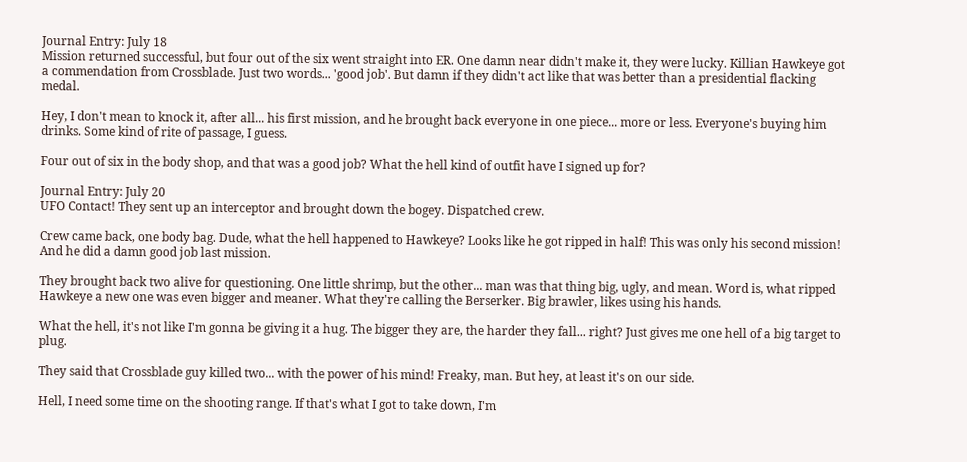Journal Entry: July 18
Mission returned successful, but four out of the six went straight into ER. One damn near didn't make it, they were lucky. Killian Hawkeye got a commendation from Crossblade. Just two words... 'good job'. But damn if they didn't act like that was better than a presidential flacking medal.

Hey, I don't mean to knock it, after all... his first mission, and he brought back everyone in one piece... more or less. Everyone's buying him drinks. Some kind of rite of passage, I guess.

Four out of six in the body shop, and that was a good job? What the hell kind of outfit have I signed up for?

Journal Entry: July 20
UFO Contact! They sent up an interceptor and brought down the bogey. Dispatched crew.

Crew came back, one body bag. Dude, what the hell happened to Hawkeye? Looks like he got ripped in half! This was only his second mission! And he did a damn good job last mission.

They brought back two alive for questioning. One little shrimp, but the other... man was that thing big, ugly, and mean. Word is, what ripped Hawkeye a new one was even bigger and meaner. What they're calling the Berserker. Big brawler, likes using his hands.

What the hell, it's not like I'm gonna be giving it a hug. The bigger they are, the harder they fall... right? Just gives me one hell of a big target to plug.

They said that Crossblade guy killed two... with the power of his mind! Freaky, man. But hey, at least it's on our side.

Hell, I need some time on the shooting range. If that's what I got to take down, I'm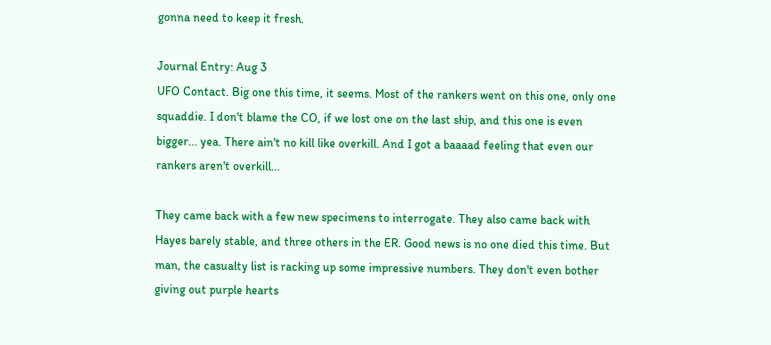gonna need to keep it fresh.

Journal Entry: Aug 3
UFO Contact. Big one this time, it seems. Most of the rankers went on this one, only one squaddie. I don't blame the CO, if we lost one on the last ship, and this one is even bigger... yea. There ain't no kill like overkill. And I got a baaaad feeling that even our rankers aren't overkill...

They came back with a few new specimens to interrogate. They also came back with Hayes barely stable, and three others in the ER. Good news is no one died this time. But man, the casualty list is racking up some impressive numbers. They don't even bother giving out purple hearts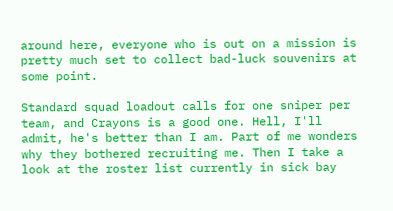around here, everyone who is out on a mission is pretty much set to collect bad-luck souvenirs at some point.

Standard squad loadout calls for one sniper per team, and Crayons is a good one. Hell, I'll admit, he's better than I am. Part of me wonders why they bothered recruiting me. Then I take a look at the roster list currently in sick bay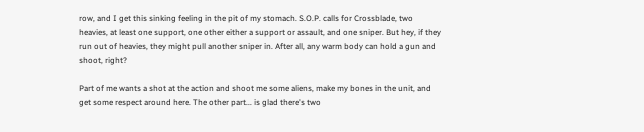row, and I get this sinking feeling in the pit of my stomach. S.O.P. calls for Crossblade, two heavies, at least one support, one other either a support or assault, and one sniper. But hey, if they run out of heavies, they might pull another sniper in. After all, any warm body can hold a gun and shoot, right?

Part of me wants a shot at the action and shoot me some aliens, make my bones in the unit, and get some respect around here. The other part... is glad there's two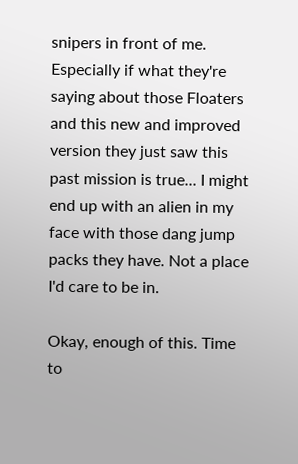snipers in front of me. Especially if what they're saying about those Floaters and this new and improved version they just saw this past mission is true... I might end up with an alien in my face with those dang jump packs they have. Not a place I'd care to be in.

Okay, enough of this. Time to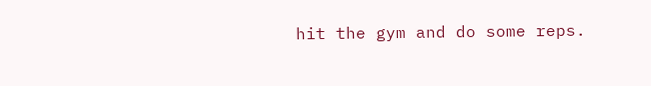hit the gym and do some reps.